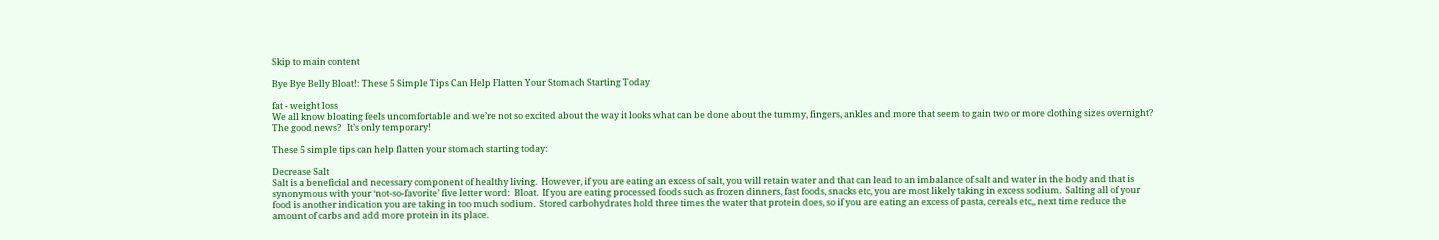Skip to main content

Bye Bye Belly Bloat!: These 5 Simple Tips Can Help Flatten Your Stomach Starting Today

fat - weight loss
We all know bloating feels uncomfortable and we’re not so excited about the way it looks what can be done about the tummy, fingers, ankles and more that seem to gain two or more clothing sizes overnight?  The good news?   It’s only temporary!

These 5 simple tips can help flatten your stomach starting today:

Decrease Salt
Salt is a beneficial and necessary component of healthy living.  However, if you are eating an excess of salt, you will retain water and that can lead to an imbalance of salt and water in the body and that is synonymous with your ‘not-so-favorite’ five letter word:  Bloat.  If you are eating processed foods such as frozen dinners, fast foods, snacks etc, you are most likely taking in excess sodium.  Salting all of your food is another indication you are taking in too much sodium.  Stored carbohydrates hold three times the water that protein does, so if you are eating an excess of pasta, cereals etc,, next time reduce the amount of carbs and add more protein in its place.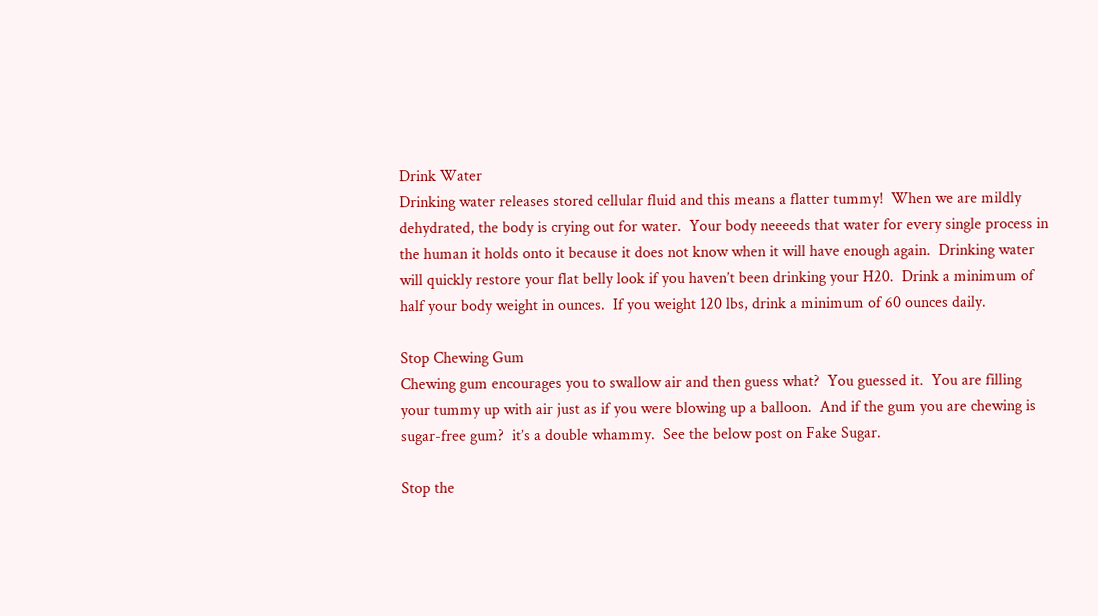Drink Water
Drinking water releases stored cellular fluid and this means a flatter tummy!  When we are mildly dehydrated, the body is crying out for water.  Your body neeeeds that water for every single process in the human it holds onto it because it does not know when it will have enough again.  Drinking water will quickly restore your flat belly look if you haven’t been drinking your H20.  Drink a minimum of half your body weight in ounces.  If you weight 120 lbs, drink a minimum of 60 ounces daily.

Stop Chewing Gum
Chewing gum encourages you to swallow air and then guess what?  You guessed it.  You are filling your tummy up with air just as if you were blowing up a balloon.  And if the gum you are chewing is sugar-free gum?  it’s a double whammy.  See the below post on Fake Sugar.

Stop the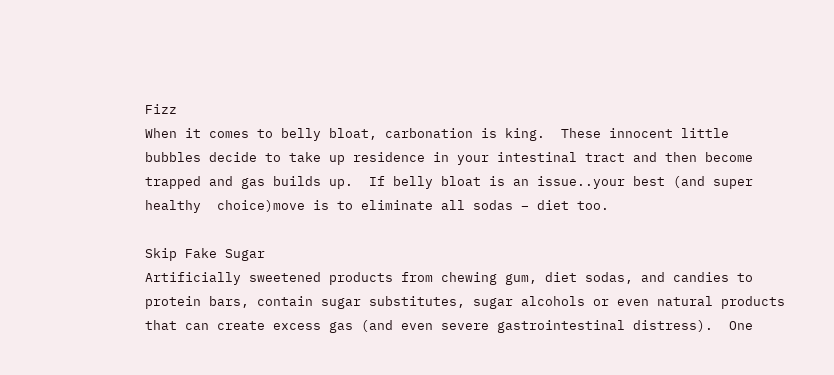Fizz
When it comes to belly bloat, carbonation is king.  These innocent little bubbles decide to take up residence in your intestinal tract and then become trapped and gas builds up.  If belly bloat is an issue..your best (and super healthy  choice)move is to eliminate all sodas – diet too.

Skip Fake Sugar
Artificially sweetened products from chewing gum, diet sodas, and candies to protein bars, contain sugar substitutes, sugar alcohols or even natural products that can create excess gas (and even severe gastrointestinal distress).  One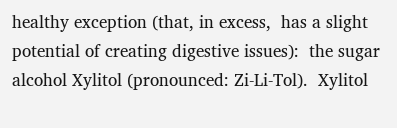healthy exception (that, in excess,  has a slight potential of creating digestive issues):  the sugar alcohol Xylitol (pronounced: Zi-Li-Tol).  Xylitol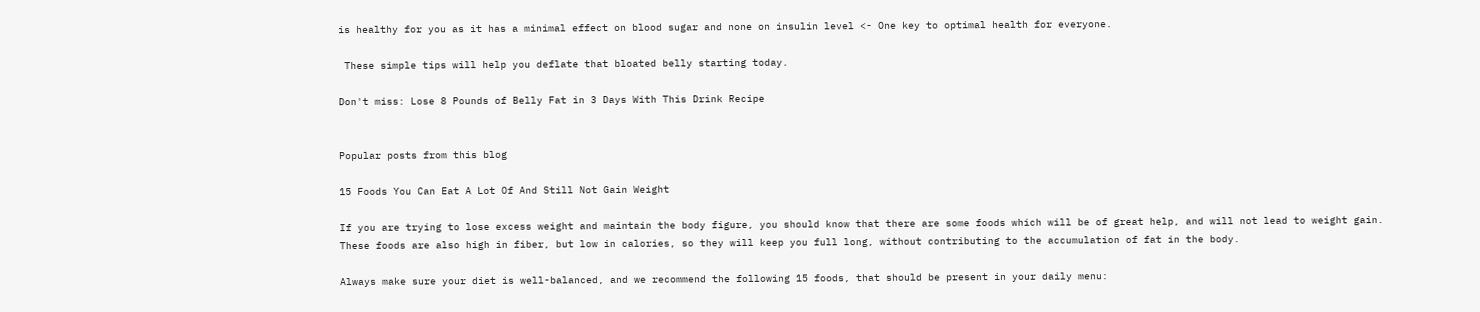is healthy for you as it has a minimal effect on blood sugar and none on insulin level <- One key to optimal health for everyone.

 These simple tips will help you deflate that bloated belly starting today.

Don't miss: Lose 8 Pounds of Belly Fat in 3 Days With This Drink Recipe


Popular posts from this blog

15 Foods You Can Eat A Lot Of And Still Not Gain Weight

If you are trying to lose excess weight and maintain the body figure, you should know that there are some foods which will be of great help, and will not lead to weight gain.
These foods are also high in fiber, but low in calories, so they will keep you full long, without contributing to the accumulation of fat in the body.

Always make sure your diet is well-balanced, and we recommend the following 15 foods, that should be present in your daily menu: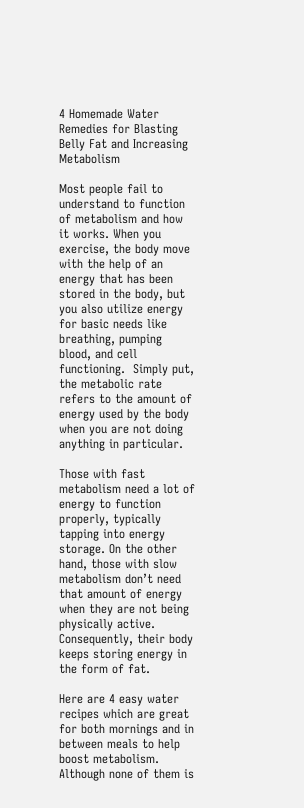4 Homemade Water Remedies for Blasting Belly Fat and Increasing Metabolism

Most people fail to understand to function of metabolism and how it works. When you exercise, the body move with the help of an energy that has been stored in the body, but you also utilize energy for basic needs like breathing, pumping blood, and cell functioning.  Simply put, the metabolic rate refers to the amount of energy used by the body when you are not doing anything in particular.

Those with fast metabolism need a lot of energy to function properly, typically tapping into energy storage. On the other hand, those with slow metabolism don’t need that amount of energy when they are not being physically active.  Consequently, their body keeps storing energy in the form of fat.

Here are 4 easy water recipes which are great for both mornings and in between meals to help boost metabolism. Although none of them is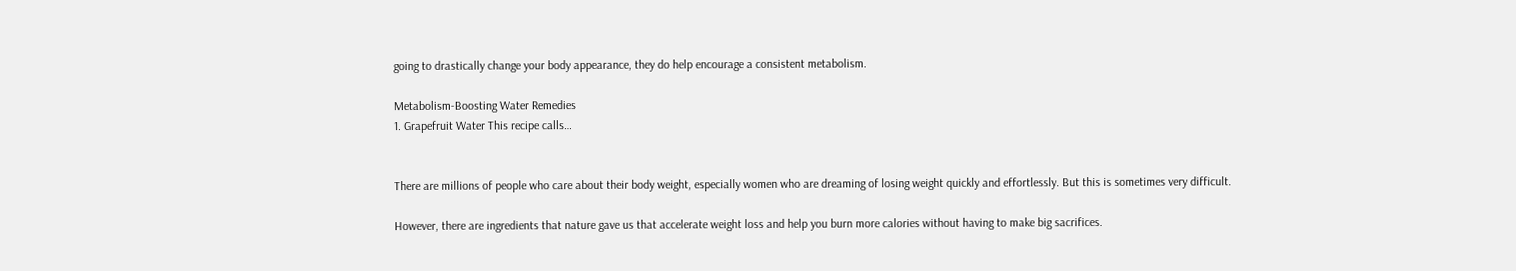going to drastically change your body appearance, they do help encourage a consistent metabolism.

Metabolism-Boosting Water Remedies
1. Grapefruit Water This recipe calls…


There are millions of people who care about their body weight, especially women who are dreaming of losing weight quickly and effortlessly. But this is sometimes very difficult.

However, there are ingredients that nature gave us that accelerate weight loss and help you burn more calories without having to make big sacrifices.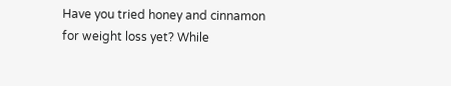Have you tried honey and cinnamon for weight loss yet? While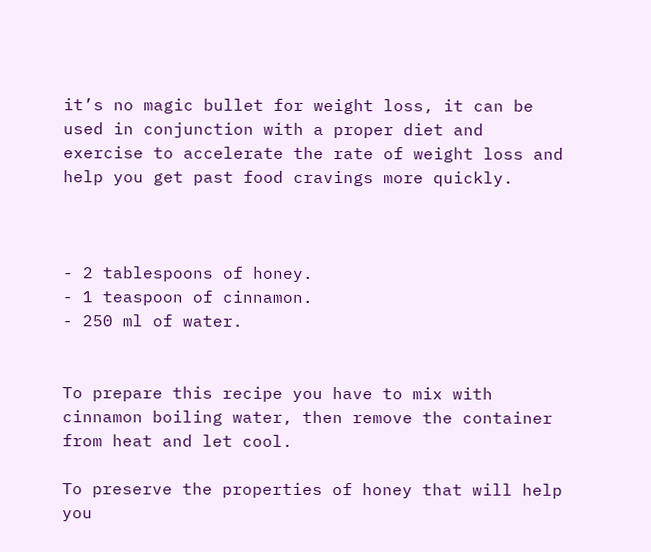it’s no magic bullet for weight loss, it can be used in conjunction with a proper diet and exercise to accelerate the rate of weight loss and help you get past food cravings more quickly.



- 2 tablespoons of honey.
- 1 teaspoon of cinnamon.
- 250 ml of water.


To prepare this recipe you have to mix with cinnamon boiling water, then remove the container from heat and let cool.

To preserve the properties of honey that will help you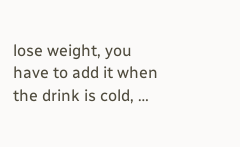lose weight, you have to add it when the drink is cold, …